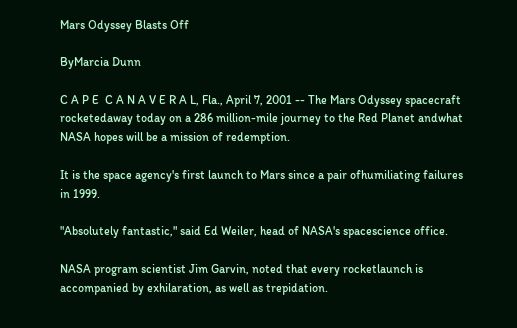Mars Odyssey Blasts Off

ByMarcia Dunn

C A P E  C A N A V E R A L, Fla., April 7, 2001 -- The Mars Odyssey spacecraft rocketedaway today on a 286 million-mile journey to the Red Planet andwhat NASA hopes will be a mission of redemption.

It is the space agency's first launch to Mars since a pair ofhumiliating failures in 1999.

"Absolutely fantastic," said Ed Weiler, head of NASA's spacescience office.

NASA program scientist Jim Garvin, noted that every rocketlaunch is accompanied by exhilaration, as well as trepidation.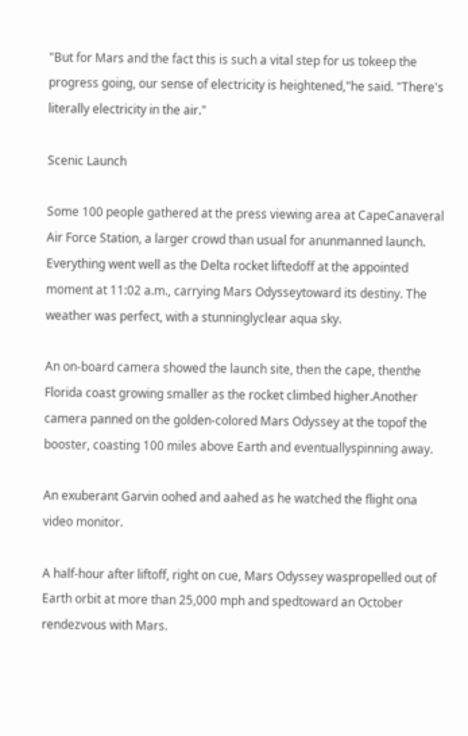"But for Mars and the fact this is such a vital step for us tokeep the progress going, our sense of electricity is heightened,"he said. "There's literally electricity in the air."

Scenic Launch

Some 100 people gathered at the press viewing area at CapeCanaveral Air Force Station, a larger crowd than usual for anunmanned launch. Everything went well as the Delta rocket liftedoff at the appointed moment at 11:02 a.m., carrying Mars Odysseytoward its destiny. The weather was perfect, with a stunninglyclear aqua sky.

An on-board camera showed the launch site, then the cape, thenthe Florida coast growing smaller as the rocket climbed higher.Another camera panned on the golden-colored Mars Odyssey at the topof the booster, coasting 100 miles above Earth and eventuallyspinning away.

An exuberant Garvin oohed and aahed as he watched the flight ona video monitor.

A half-hour after liftoff, right on cue, Mars Odyssey waspropelled out of Earth orbit at more than 25,000 mph and spedtoward an October rendezvous with Mars.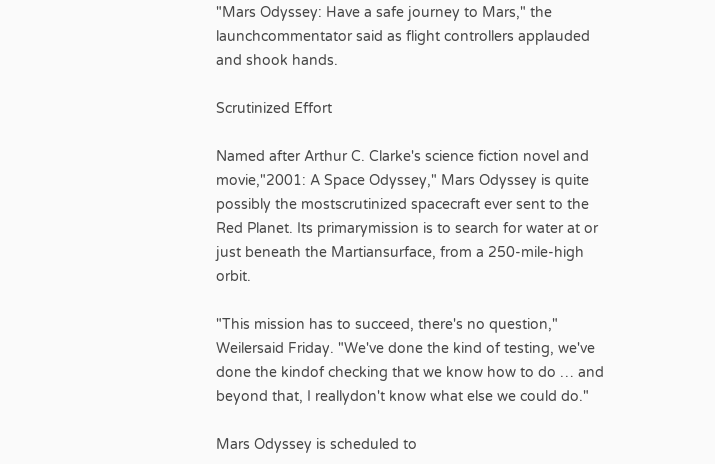"Mars Odyssey: Have a safe journey to Mars," the launchcommentator said as flight controllers applauded and shook hands.

Scrutinized Effort

Named after Arthur C. Clarke's science fiction novel and movie,"2001: A Space Odyssey," Mars Odyssey is quite possibly the mostscrutinized spacecraft ever sent to the Red Planet. Its primarymission is to search for water at or just beneath the Martiansurface, from a 250-mile-high orbit.

"This mission has to succeed, there's no question," Weilersaid Friday. "We've done the kind of testing, we've done the kindof checking that we know how to do … and beyond that, I reallydon't know what else we could do."

Mars Odyssey is scheduled to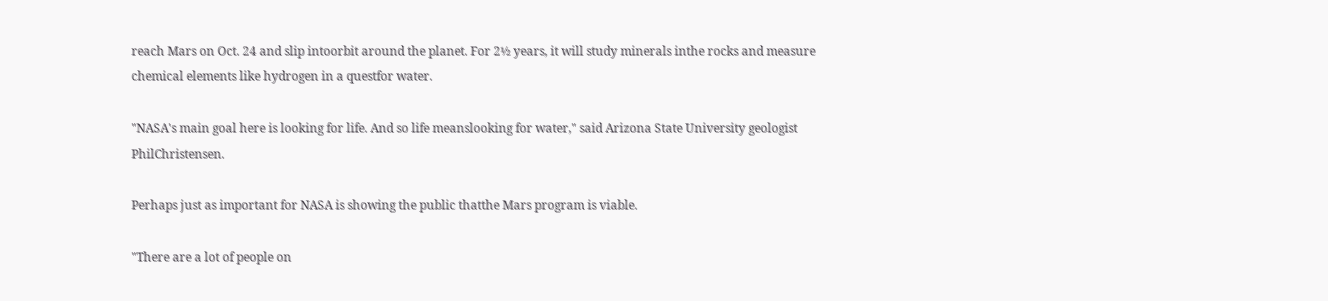reach Mars on Oct. 24 and slip intoorbit around the planet. For 2½ years, it will study minerals inthe rocks and measure chemical elements like hydrogen in a questfor water.

"NASA's main goal here is looking for life. And so life meanslooking for water," said Arizona State University geologist PhilChristensen.

Perhaps just as important for NASA is showing the public thatthe Mars program is viable.

"There are a lot of people on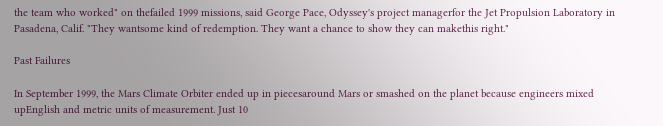the team who worked" on thefailed 1999 missions, said George Pace, Odyssey's project managerfor the Jet Propulsion Laboratory in Pasadena, Calif. "They wantsome kind of redemption. They want a chance to show they can makethis right."

Past Failures

In September 1999, the Mars Climate Orbiter ended up in piecesaround Mars or smashed on the planet because engineers mixed upEnglish and metric units of measurement. Just 10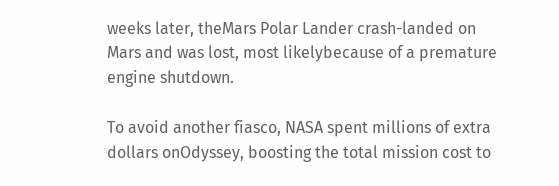weeks later, theMars Polar Lander crash-landed on Mars and was lost, most likelybecause of a premature engine shutdown.

To avoid another fiasco, NASA spent millions of extra dollars onOdyssey, boosting the total mission cost to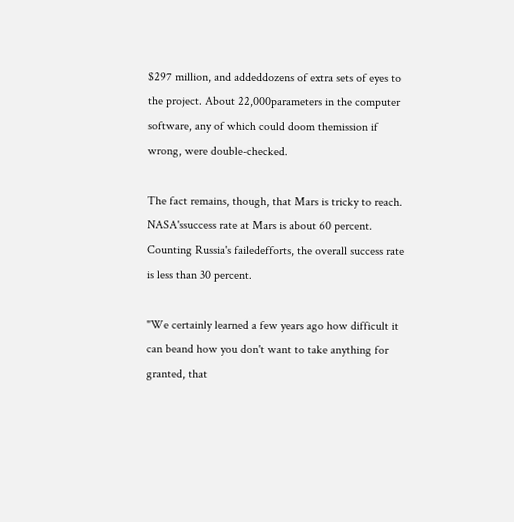$297 million, and addeddozens of extra sets of eyes to the project. About 22,000parameters in the computer software, any of which could doom themission if wrong, were double-checked.

The fact remains, though, that Mars is tricky to reach. NASA'ssuccess rate at Mars is about 60 percent. Counting Russia's failedefforts, the overall success rate is less than 30 percent.

"We certainly learned a few years ago how difficult it can beand how you don't want to take anything for granted, that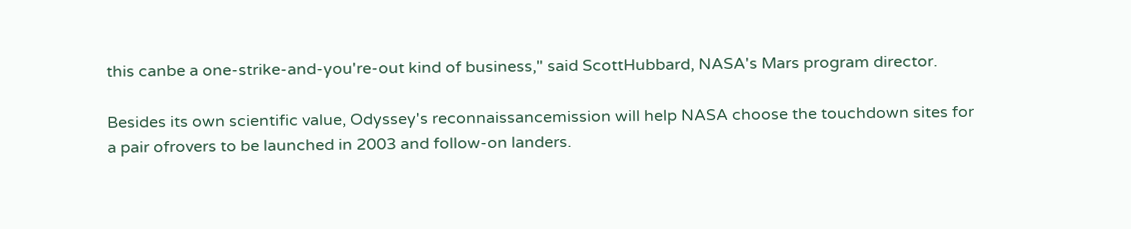this canbe a one-strike-and-you're-out kind of business," said ScottHubbard, NASA's Mars program director.

Besides its own scientific value, Odyssey's reconnaissancemission will help NASA choose the touchdown sites for a pair ofrovers to be launched in 2003 and follow-on landers.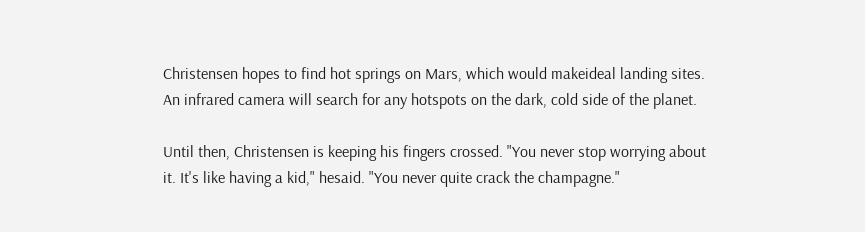Christensen hopes to find hot springs on Mars, which would makeideal landing sites. An infrared camera will search for any hotspots on the dark, cold side of the planet.

Until then, Christensen is keeping his fingers crossed. "You never stop worrying about it. It's like having a kid," hesaid. "You never quite crack the champagne."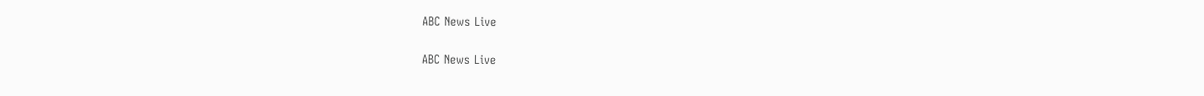ABC News Live

ABC News Live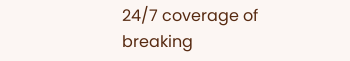24/7 coverage of breaking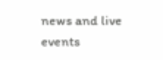news and live events